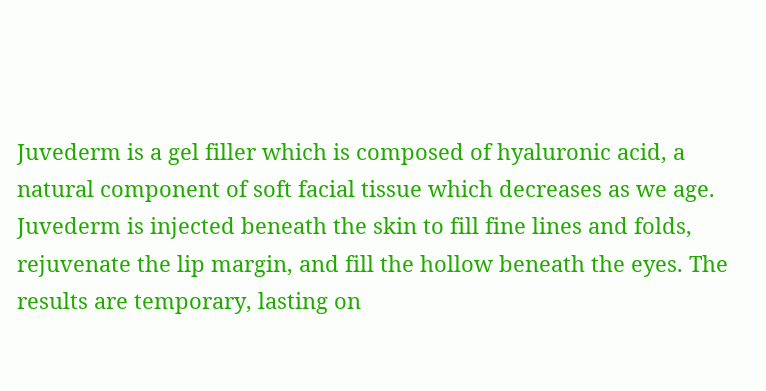Juvederm is a gel filler which is composed of hyaluronic acid, a natural component of soft facial tissue which decreases as we age. Juvederm is injected beneath the skin to fill fine lines and folds, rejuvenate the lip margin, and fill the hollow beneath the eyes. The results are temporary, lasting on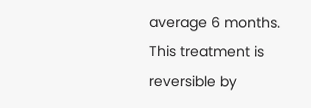average 6 months.  This treatment is reversible by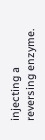injecting a reversing enzyme.